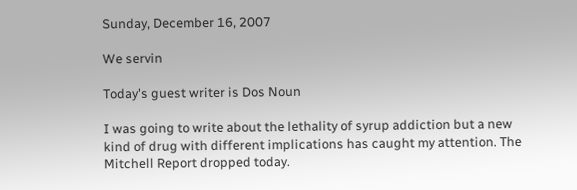Sunday, December 16, 2007

We servin

Today's guest writer is Dos Noun

I was going to write about the lethality of syrup addiction but a new kind of drug with different implications has caught my attention. The Mitchell Report dropped today.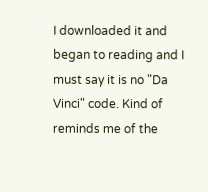I downloaded it and began to reading and I must say it is no "Da Vinci" code. Kind of reminds me of the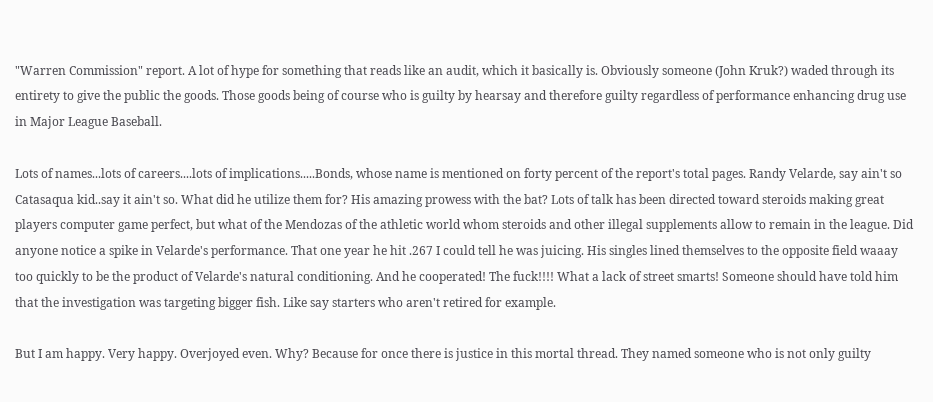"Warren Commission" report. A lot of hype for something that reads like an audit, which it basically is. Obviously someone (John Kruk?) waded through its entirety to give the public the goods. Those goods being of course who is guilty by hearsay and therefore guilty regardless of performance enhancing drug use in Major League Baseball.

Lots of names...lots of careers....lots of implications.....Bonds, whose name is mentioned on forty percent of the report's total pages. Randy Velarde, say ain't so Catasaqua kid..say it ain't so. What did he utilize them for? His amazing prowess with the bat? Lots of talk has been directed toward steroids making great players computer game perfect, but what of the Mendozas of the athletic world whom steroids and other illegal supplements allow to remain in the league. Did anyone notice a spike in Velarde's performance. That one year he hit .267 I could tell he was juicing. His singles lined themselves to the opposite field waaay too quickly to be the product of Velarde's natural conditioning. And he cooperated! The fuck!!!! What a lack of street smarts! Someone should have told him that the investigation was targeting bigger fish. Like say starters who aren't retired for example.

But I am happy. Very happy. Overjoyed even. Why? Because for once there is justice in this mortal thread. They named someone who is not only guilty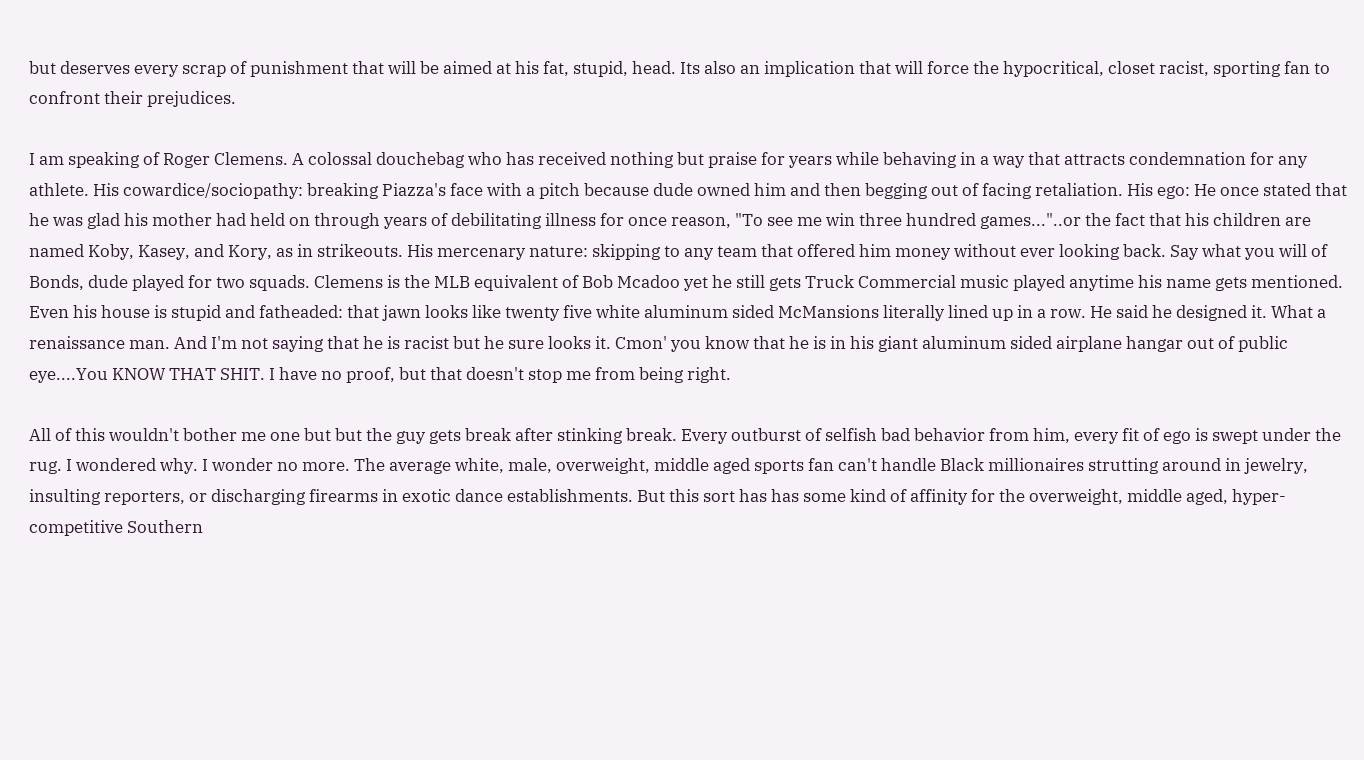but deserves every scrap of punishment that will be aimed at his fat, stupid, head. Its also an implication that will force the hypocritical, closet racist, sporting fan to confront their prejudices.

I am speaking of Roger Clemens. A colossal douchebag who has received nothing but praise for years while behaving in a way that attracts condemnation for any athlete. His cowardice/sociopathy: breaking Piazza's face with a pitch because dude owned him and then begging out of facing retaliation. His ego: He once stated that he was glad his mother had held on through years of debilitating illness for once reason, "To see me win three hundred games..."..or the fact that his children are named Koby, Kasey, and Kory, as in strikeouts. His mercenary nature: skipping to any team that offered him money without ever looking back. Say what you will of Bonds, dude played for two squads. Clemens is the MLB equivalent of Bob Mcadoo yet he still gets Truck Commercial music played anytime his name gets mentioned. Even his house is stupid and fatheaded: that jawn looks like twenty five white aluminum sided McMansions literally lined up in a row. He said he designed it. What a renaissance man. And I'm not saying that he is racist but he sure looks it. Cmon' you know that he is in his giant aluminum sided airplane hangar out of public eye....You KNOW THAT SHIT. I have no proof, but that doesn't stop me from being right.

All of this wouldn't bother me one but but the guy gets break after stinking break. Every outburst of selfish bad behavior from him, every fit of ego is swept under the rug. I wondered why. I wonder no more. The average white, male, overweight, middle aged sports fan can't handle Black millionaires strutting around in jewelry, insulting reporters, or discharging firearms in exotic dance establishments. But this sort has has some kind of affinity for the overweight, middle aged, hyper-competitive Southern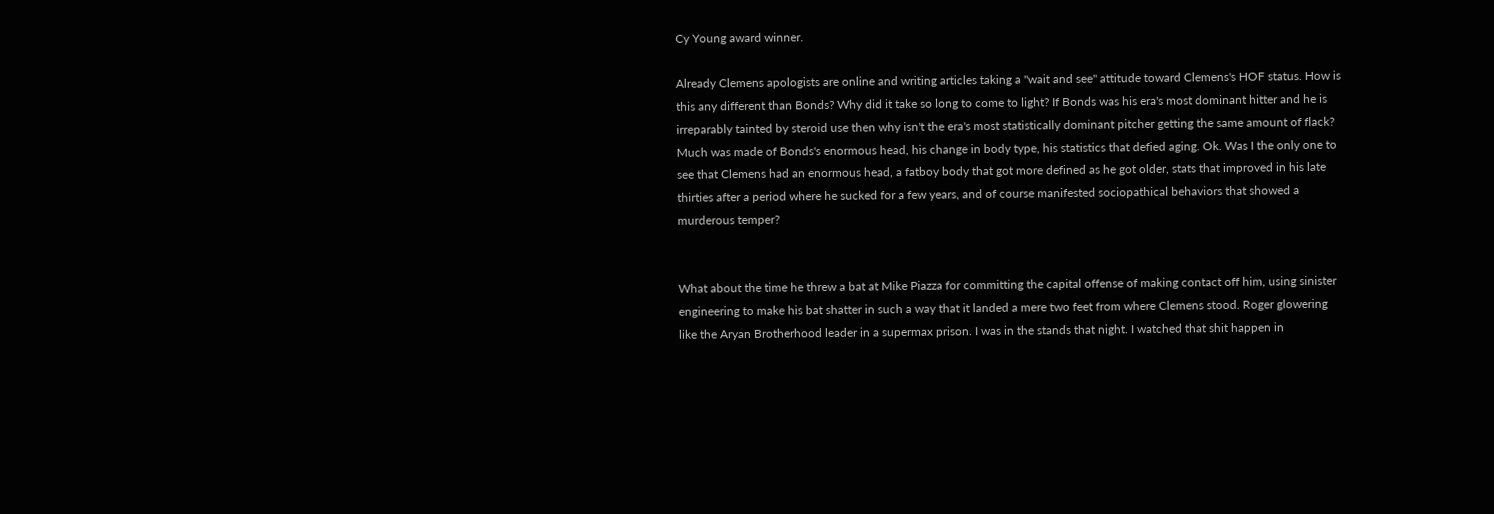Cy Young award winner.

Already Clemens apologists are online and writing articles taking a "wait and see" attitude toward Clemens's HOF status. How is this any different than Bonds? Why did it take so long to come to light? If Bonds was his era's most dominant hitter and he is irreparably tainted by steroid use then why isn't the era's most statistically dominant pitcher getting the same amount of flack? Much was made of Bonds's enormous head, his change in body type, his statistics that defied aging. Ok. Was I the only one to see that Clemens had an enormous head, a fatboy body that got more defined as he got older, stats that improved in his late thirties after a period where he sucked for a few years, and of course manifested sociopathical behaviors that showed a murderous temper?


What about the time he threw a bat at Mike Piazza for committing the capital offense of making contact off him, using sinister engineering to make his bat shatter in such a way that it landed a mere two feet from where Clemens stood. Roger glowering like the Aryan Brotherhood leader in a supermax prison. I was in the stands that night. I watched that shit happen in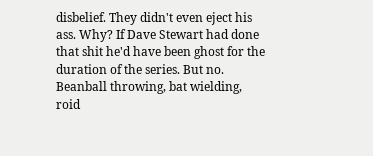disbelief. They didn't even eject his ass. Why? If Dave Stewart had done that shit he'd have been ghost for the duration of the series. But no. Beanball throwing, bat wielding, roid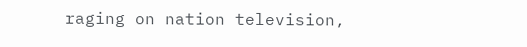raging on nation television,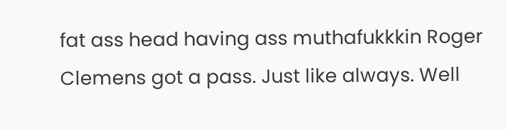fat ass head having ass muthafukkkin Roger Clemens got a pass. Just like always. Well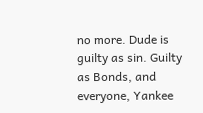no more. Dude is guilty as sin. Guilty as Bonds, and everyone, Yankee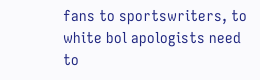fans to sportswriters, to white bol apologists need to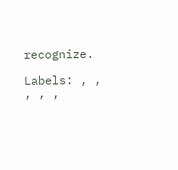recognize.

Labels: , , , , ,